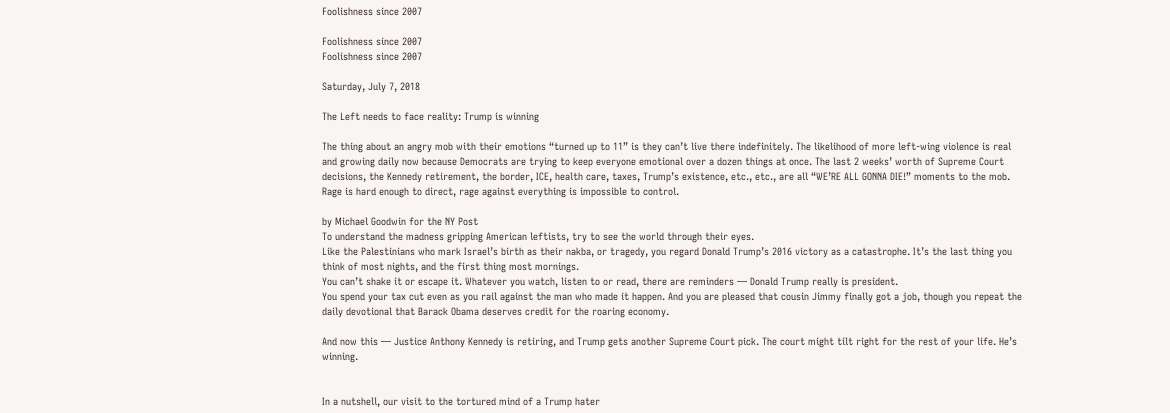Foolishness since 2007

Foolishness since 2007
Foolishness since 2007

Saturday, July 7, 2018

The Left needs to face reality: Trump is winning

The thing about an angry mob with their emotions “turned up to 11” is they can’t live there indefinitely. The likelihood of more left-wing violence is real and growing daily now because Democrats are trying to keep everyone emotional over a dozen things at once. The last 2 weeks’ worth of Supreme Court decisions, the Kennedy retirement, the border, ICE, health care, taxes, Trump’s existence, etc., etc., are all “WE’RE ALL GONNA DIE!” moments to the mob. Rage is hard enough to direct, rage against everything is impossible to control.

by Michael Goodwin for the NY Post
To understand the madness gripping American leftists, try to see the world through their eyes.
Like the Palestinians who mark Israel’s birth as their nakba, or tragedy, you regard Donald Trump’s 2016 victory as a catastrophe. It’s the last thing you think of most nights, and the first thing most mornings.
You can’t shake it or escape it. Whatever you watch, listen to or read, there are reminders — Donald Trump really is president.
You spend your tax cut even as you rail against the man who made it happen. And you are pleased that cousin Jimmy finally got a job, though you repeat the daily devotional that Barack Obama deserves credit for the roaring economy.

And now this — Justice Anthony Kennedy is retiring, and Trump gets another Supreme Court pick. The court might tilt right for the rest of your life. He’s winning.


In a nutshell, our visit to the tortured mind of a Trump hater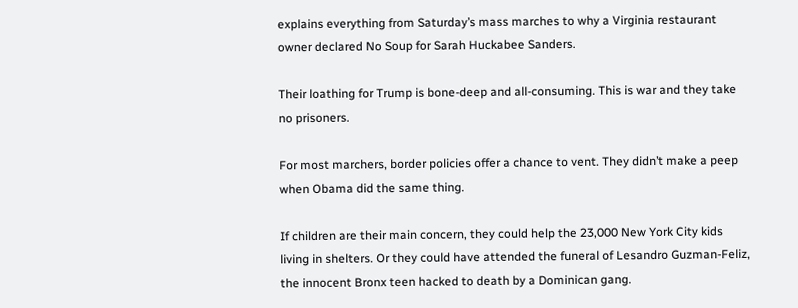explains everything from Saturday’s mass marches to why a Virginia restaurant owner declared No Soup for Sarah Huckabee Sanders.

Their loathing for Trump is bone-deep and all-consuming. This is war and they take no prisoners.

For most marchers, border policies offer a chance to vent. They didn’t make a peep when Obama did the same thing.

If children are their main concern, they could help the 23,000 New York City kids living in shelters. Or they could have attended the funeral of Lesandro Guzman-Feliz, the innocent Bronx teen hacked to death by a Dominican gang.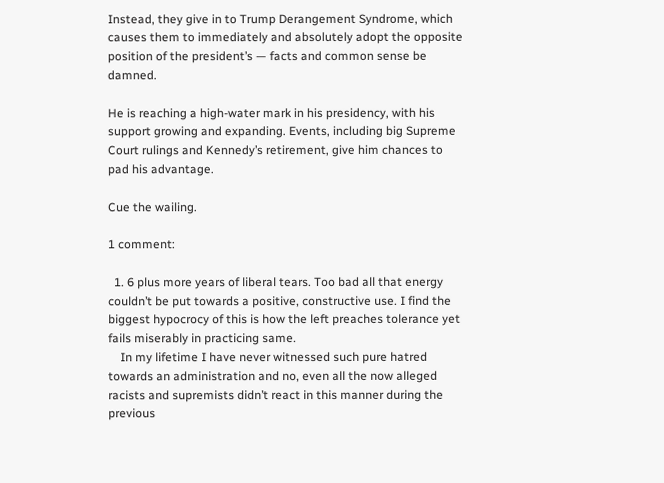Instead, they give in to Trump Derangement Syndrome, which causes them to immediately and absolutely adopt the opposite position of the president’s — facts and common sense be damned.

He is reaching a high-water mark in his presidency, with his support growing and expanding. Events, including big Supreme Court rulings and Kennedy’s retirement, give him chances to pad his advantage.

Cue the wailing.

1 comment:

  1. 6 plus more years of liberal tears. Too bad all that energy couldn’t be put towards a positive, constructive use. I find the biggest hypocrocy of this is how the left preaches tolerance yet fails miserably in practicing same.
    In my lifetime I have never witnessed such pure hatred towards an administration and no, even all the now alleged racists and supremists didn’t react in this manner during the previous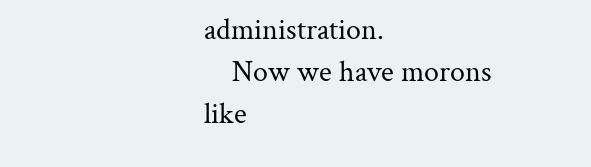administration.
    Now we have morons like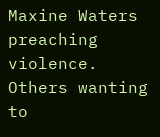Maxine Waters preaching violence. Others wanting to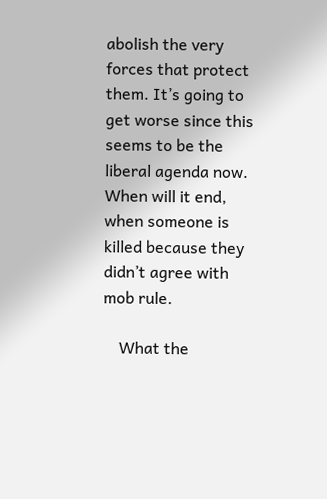abolish the very forces that protect them. It’s going to get worse since this seems to be the liberal agenda now. When will it end, when someone is killed because they didn’t agree with mob rule.

    What the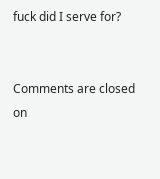fuck did I serve for?


Comments are closed on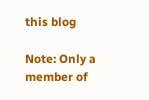this blog

Note: Only a member of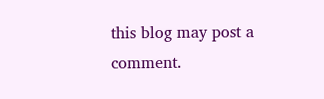this blog may post a comment.